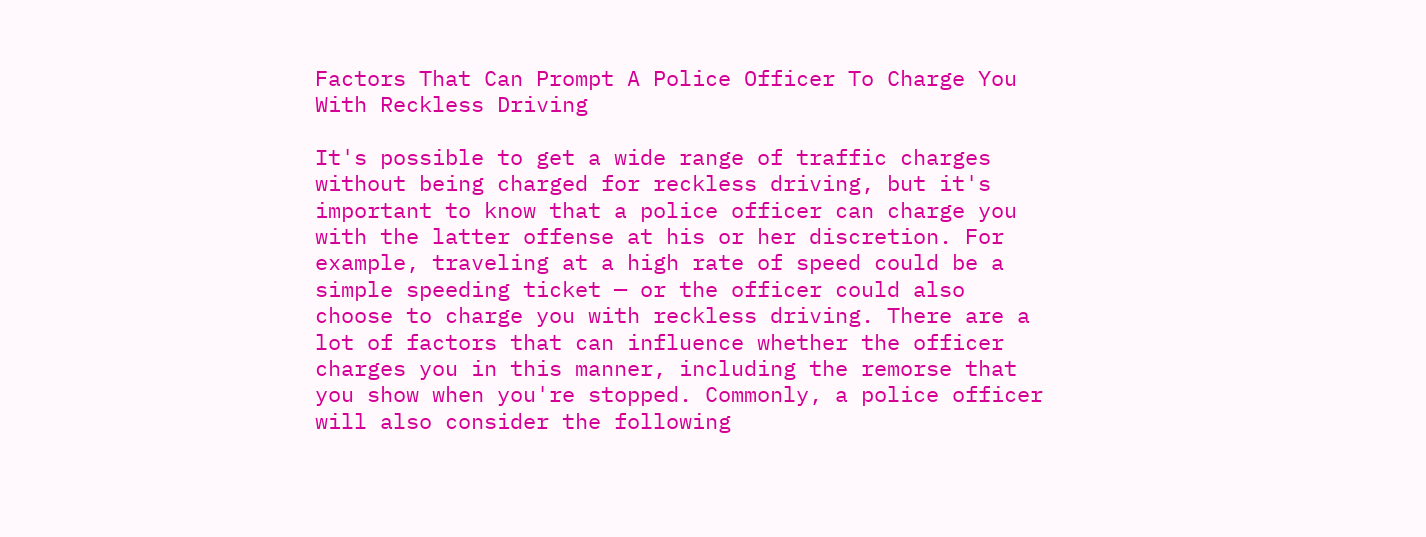Factors That Can Prompt A Police Officer To Charge You With Reckless Driving

It's possible to get a wide range of traffic charges without being charged for reckless driving, but it's important to know that a police officer can charge you with the latter offense at his or her discretion. For example, traveling at a high rate of speed could be a simple speeding ticket — or the officer could also choose to charge you with reckless driving. There are a lot of factors that can influence whether the officer charges you in this manner, including the remorse that you show when you're stopped. Commonly, a police officer will also consider the following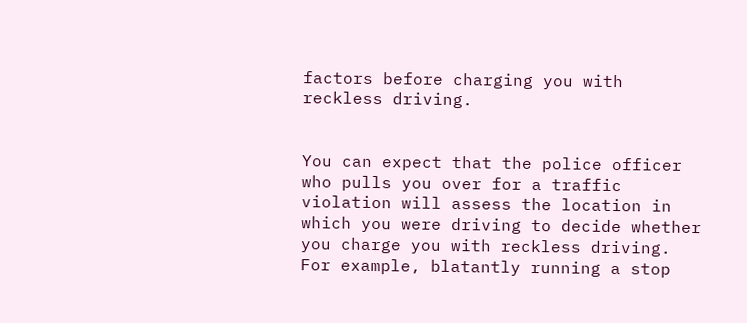factors before charging you with reckless driving.


You can expect that the police officer who pulls you over for a traffic violation will assess the location in which you were driving to decide whether you charge you with reckless driving. For example, blatantly running a stop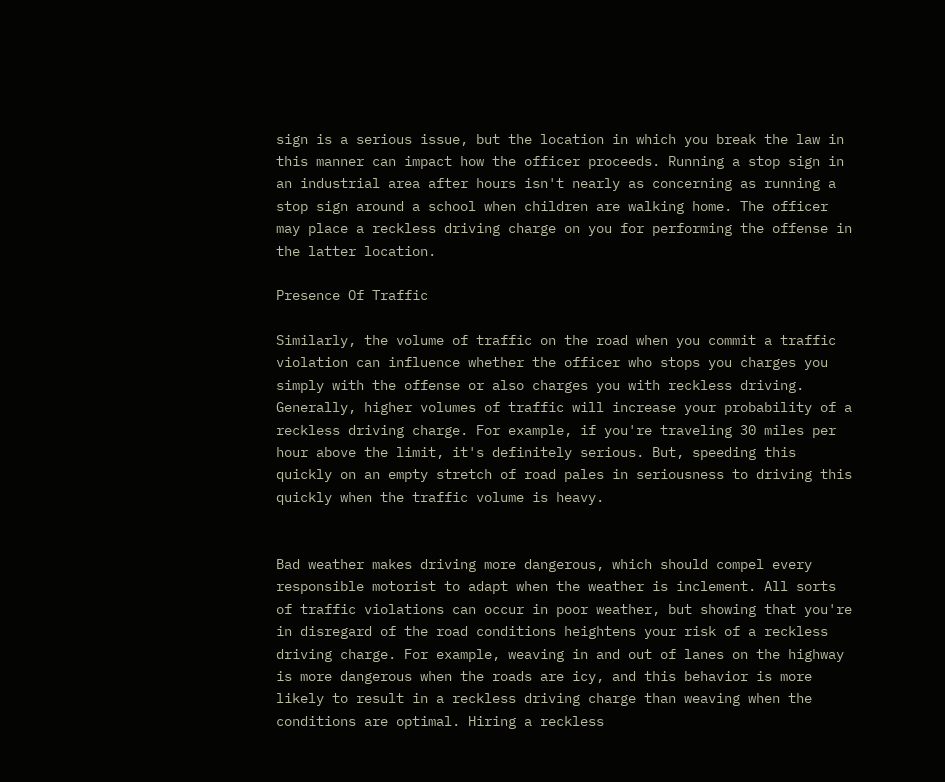sign is a serious issue, but the location in which you break the law in this manner can impact how the officer proceeds. Running a stop sign in an industrial area after hours isn't nearly as concerning as running a stop sign around a school when children are walking home. The officer may place a reckless driving charge on you for performing the offense in the latter location.

Presence Of Traffic

Similarly, the volume of traffic on the road when you commit a traffic violation can influence whether the officer who stops you charges you simply with the offense or also charges you with reckless driving. Generally, higher volumes of traffic will increase your probability of a reckless driving charge. For example, if you're traveling 30 miles per hour above the limit, it's definitely serious. But, speeding this quickly on an empty stretch of road pales in seriousness to driving this quickly when the traffic volume is heavy.


Bad weather makes driving more dangerous, which should compel every responsible motorist to adapt when the weather is inclement. All sorts of traffic violations can occur in poor weather, but showing that you're in disregard of the road conditions heightens your risk of a reckless driving charge. For example, weaving in and out of lanes on the highway is more dangerous when the roads are icy, and this behavior is more likely to result in a reckless driving charge than weaving when the conditions are optimal. Hiring a reckless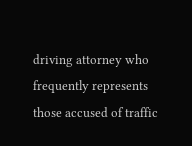driving attorney who frequently represents those accused of traffic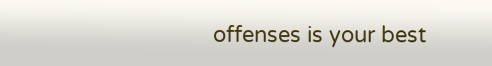offenses is your best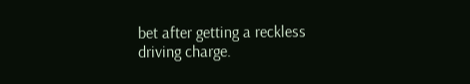bet after getting a reckless driving charge.